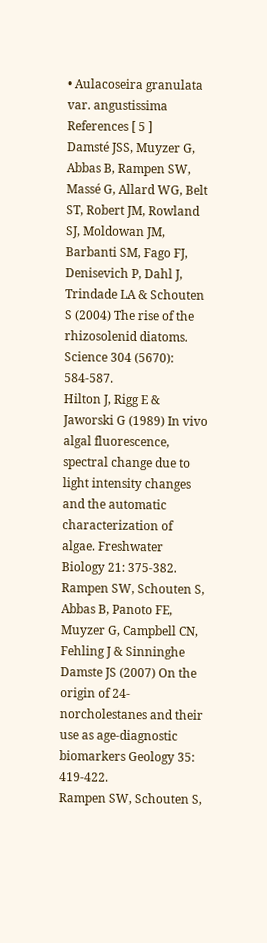• Aulacoseira granulata var. angustissima
References [ 5 ]
Damsté JSS, Muyzer G, Abbas B, Rampen SW, Massé G, Allard WG, Belt ST, Robert JM, Rowland SJ, Moldowan JM, Barbanti SM, Fago FJ, Denisevich P, Dahl J, Trindade LA & Schouten S (2004) The rise of the rhizosolenid diatoms. Science 304 (5670): 584-587.
Hilton J, Rigg E & Jaworski G (1989) In vivo algal fluorescence, spectral change due to light intensity changes and the automatic characterization of algae. Freshwater Biology 21: 375-382.
Rampen SW, Schouten S, Abbas B, Panoto FE, Muyzer G, Campbell CN, Fehling J & Sinninghe Damste JS (2007) On the origin of 24-norcholestanes and their use as age-diagnostic biomarkers Geology 35: 419-422.
Rampen SW, Schouten S,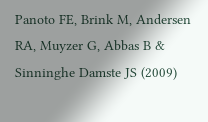Panoto FE, Brink M, Andersen RA, Muyzer G, Abbas B & Sinninghe Damste JS (2009)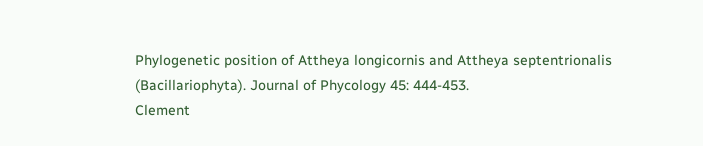Phylogenetic position of Attheya longicornis and Attheya septentrionalis (Bacillariophyta). Journal of Phycology 45: 444-453.
Clement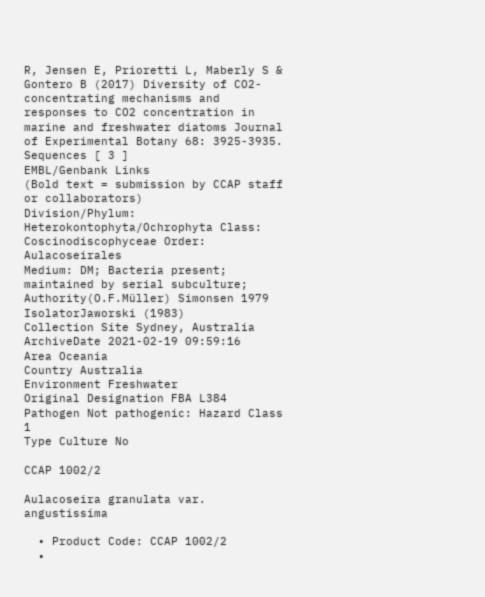R, Jensen E, Prioretti L, Maberly S & Gontero B (2017) Diversity of CO2-concentrating mechanisms and responses to CO2 concentration in marine and freshwater diatoms Journal of Experimental Botany 68: 3925-3935.
Sequences [ 3 ]
EMBL/Genbank Links
(Bold text = submission by CCAP staff or collaborators)
Division/Phylum: Heterokontophyta/Ochrophyta Class: Coscinodiscophyceae Order: Aulacoseirales
Medium: DM; Bacteria present; maintained by serial subculture;
Authority(O.F.Müller) Simonsen 1979
IsolatorJaworski (1983)
Collection Site Sydney, Australia
ArchiveDate 2021-02-19 09:59:16
Area Oceania
Country Australia
Environment Freshwater
Original Designation FBA L384
Pathogen Not pathogenic: Hazard Class 1
Type Culture No

CCAP 1002/2

Aulacoseira granulata var. angustissima

  • Product Code: CCAP 1002/2
  •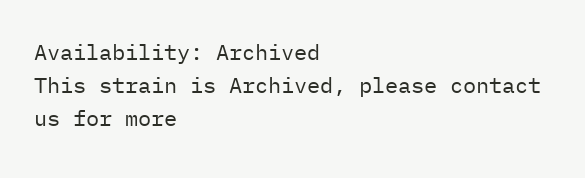Availability: Archived
This strain is Archived, please contact us for more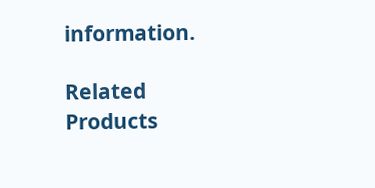information.

Related Products